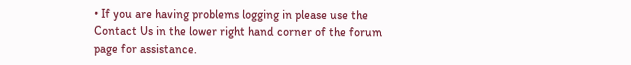• If you are having problems logging in please use the Contact Us in the lower right hand corner of the forum page for assistance.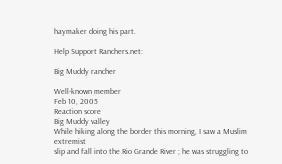haymaker doing his part.

Help Support Ranchers.net:

Big Muddy rancher

Well-known member
Feb 10, 2005
Reaction score
Big Muddy valley
While hiking along the border this morning, I saw a Muslim extremist
slip and fall into the Rio Grande River ; he was struggling to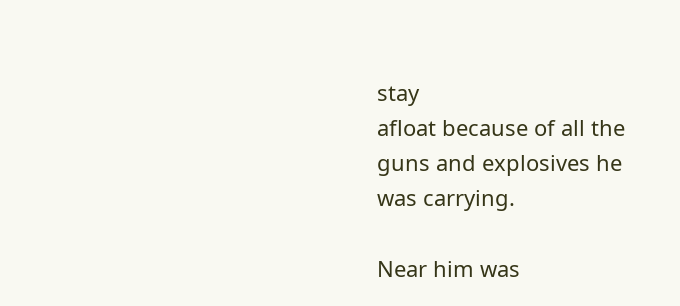stay
afloat because of all the guns and explosives he was carrying.

Near him was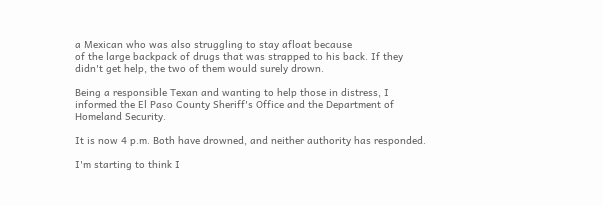a Mexican who was also struggling to stay afloat because
of the large backpack of drugs that was strapped to his back. If they
didn't get help, the two of them would surely drown.

Being a responsible Texan and wanting to help those in distress, I
informed the El Paso County Sheriff's Office and the Department of
Homeland Security.

It is now 4 p.m. Both have drowned, and neither authority has responded.

I'm starting to think I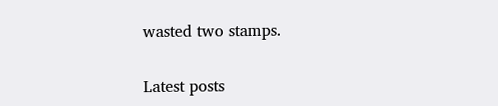wasted two stamps.

Latest posts